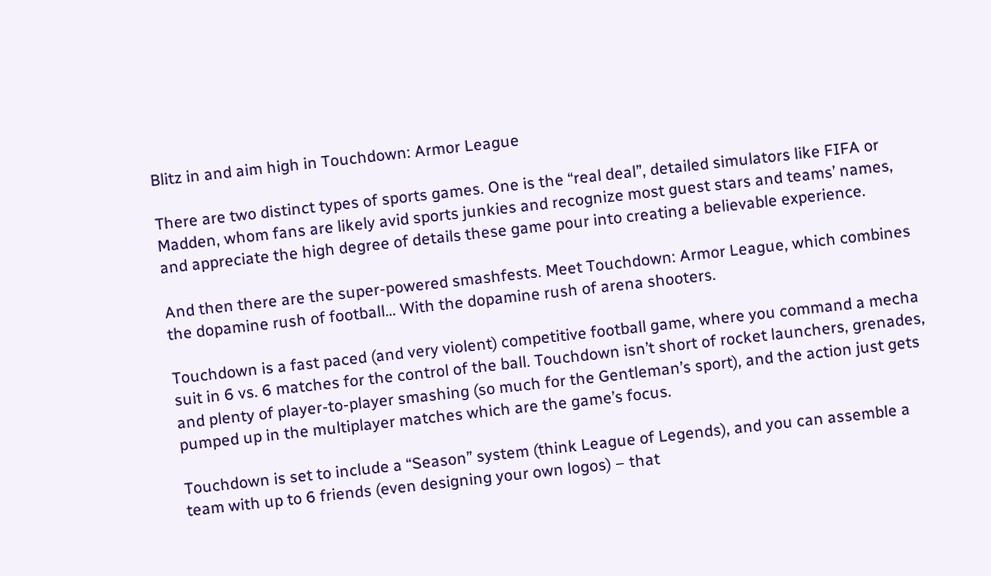Blitz in and aim high in Touchdown: Armor League

There are two distinct types of sports games. One is the “real deal”, detailed simulators like FIFA or Madden, whom fans are likely avid sports junkies and recognize most guest stars and teams’ names, and appreciate the high degree of details these game pour into creating a believable experience.

And then there are the super-powered smashfests. Meet Touchdown: Armor League, which combines the dopamine rush of football… With the dopamine rush of arena shooters.

Touchdown is a fast paced (and very violent) competitive football game, where you command a mecha suit in 6 vs. 6 matches for the control of the ball. Touchdown isn’t short of rocket launchers, grenades, and plenty of player-to-player smashing (so much for the Gentleman’s sport), and the action just gets pumped up in the multiplayer matches which are the game’s focus.

Touchdown is set to include a “Season” system (think League of Legends), and you can assemble a team with up to 6 friends (even designing your own logos) – that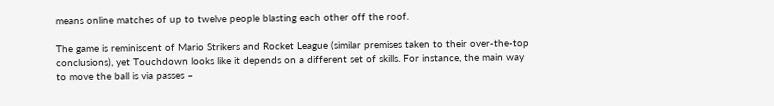means online matches of up to twelve people blasting each other off the roof.

The game is reminiscent of Mario Strikers and Rocket League (similar premises taken to their over-the-top conclusions), yet Touchdown looks like it depends on a different set of skills. For instance, the main way to move the ball is via passes –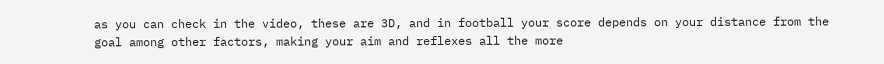as you can check in the video, these are 3D, and in football your score depends on your distance from the goal among other factors, making your aim and reflexes all the more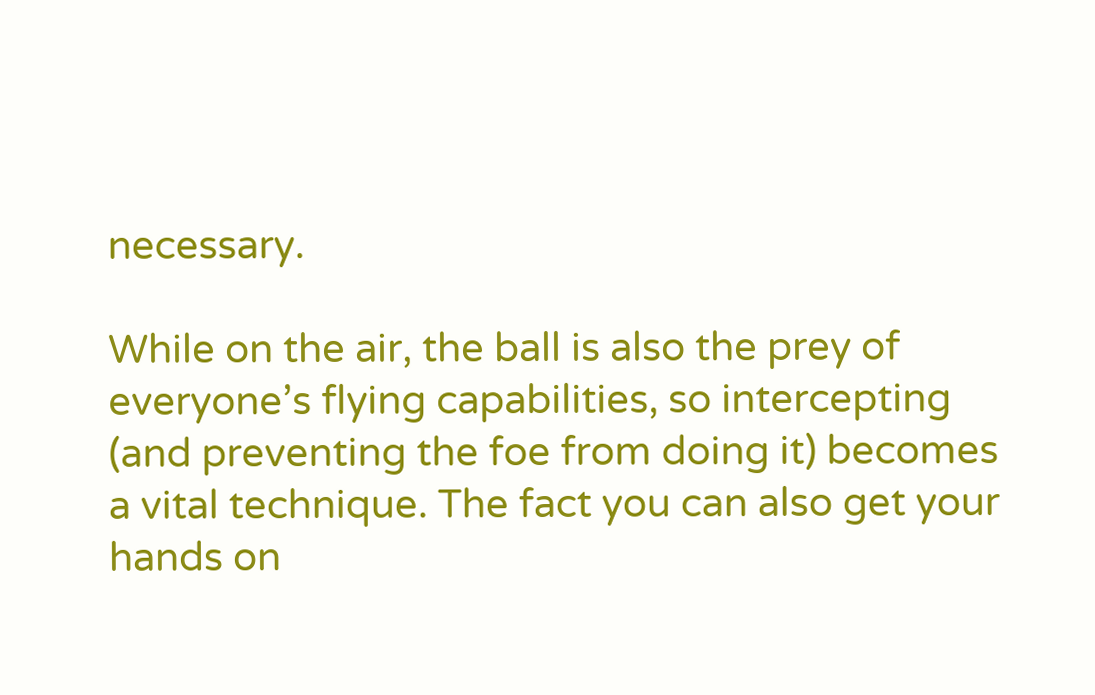necessary.

While on the air, the ball is also the prey of everyone’s flying capabilities, so intercepting (and preventing the foe from doing it) becomes a vital technique. The fact you can also get your hands on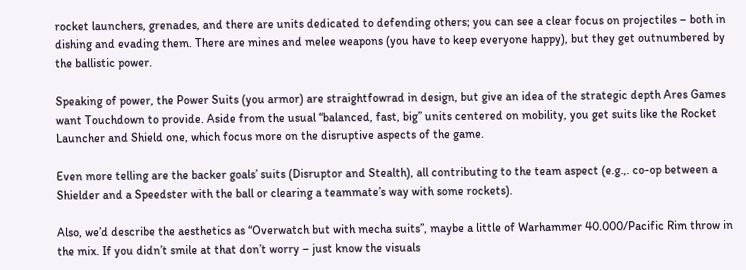rocket launchers, grenades, and there are units dedicated to defending others; you can see a clear focus on projectiles – both in dishing and evading them. There are mines and melee weapons (you have to keep everyone happy), but they get outnumbered by the ballistic power.

Speaking of power, the Power Suits (you armor) are straightfowrad in design, but give an idea of the strategic depth Ares Games want Touchdown to provide. Aside from the usual “balanced, fast, big” units centered on mobility, you get suits like the Rocket Launcher and Shield one, which focus more on the disruptive aspects of the game.

Even more telling are the backer goals’ suits (Disruptor and Stealth), all contributing to the team aspect (e.g.,. co-op between a Shielder and a Speedster with the ball or clearing a teammate’s way with some rockets).

Also, we’d describe the aesthetics as “Overwatch but with mecha suits”, maybe a little of Warhammer 40.000/Pacific Rim throw in the mix. If you didn’t smile at that don’t worry – just know the visuals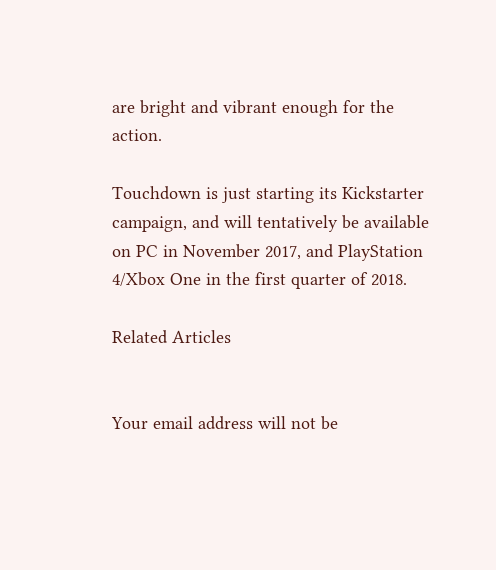are bright and vibrant enough for the action.

Touchdown is just starting its Kickstarter campaign, and will tentatively be available on PC in November 2017, and PlayStation 4/Xbox One in the first quarter of 2018.

Related Articles


Your email address will not be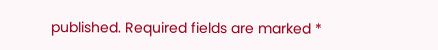published. Required fields are marked *